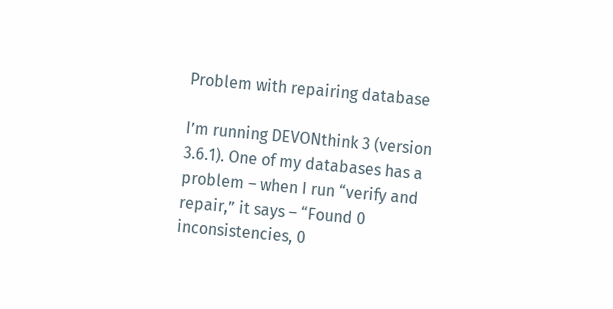Problem with repairing database

I’m running DEVONthink 3 (version 3.6.1). One of my databases has a problem – when I run “verify and repair,” it says – “Found 0 inconsistencies, 0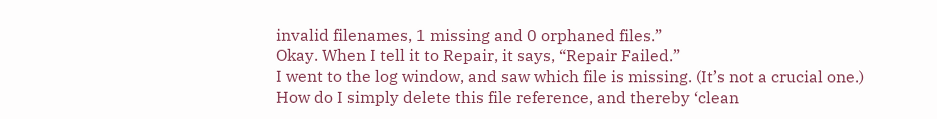invalid filenames, 1 missing and 0 orphaned files.”
Okay. When I tell it to Repair, it says, “Repair Failed.”
I went to the log window, and saw which file is missing. (It’s not a crucial one.)
How do I simply delete this file reference, and thereby ‘clean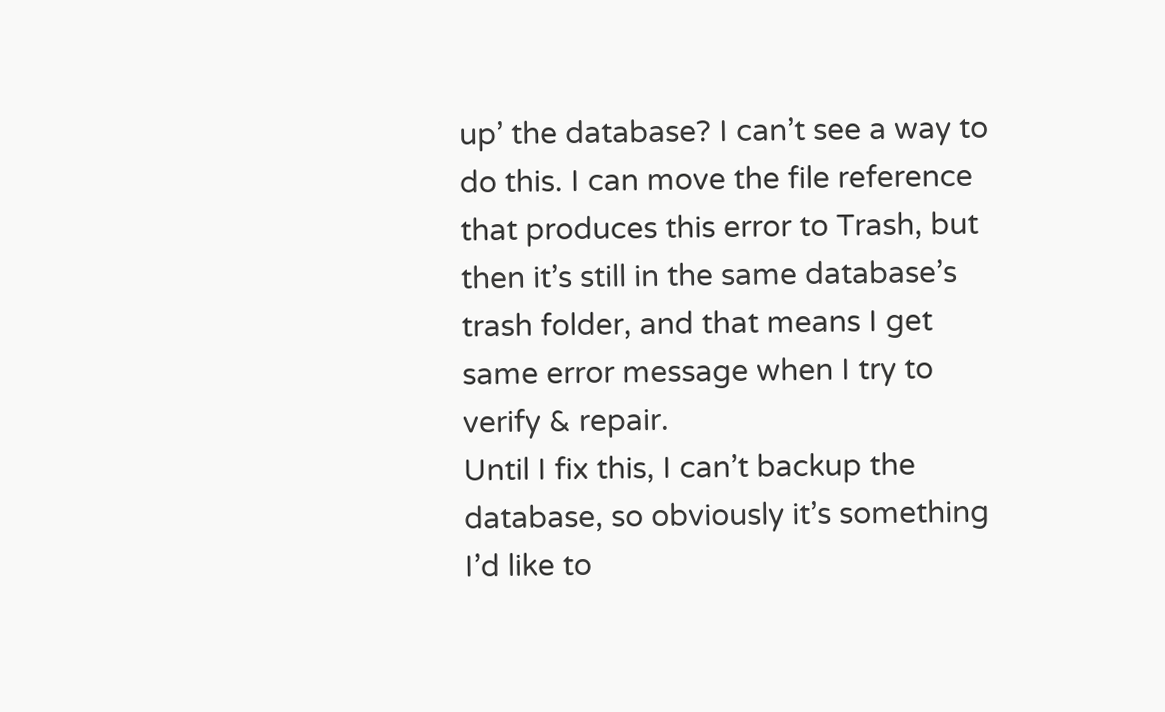up’ the database? I can’t see a way to do this. I can move the file reference that produces this error to Trash, but then it’s still in the same database’s trash folder, and that means I get same error message when I try to verify & repair.
Until I fix this, I can’t backup the database, so obviously it’s something I’d like to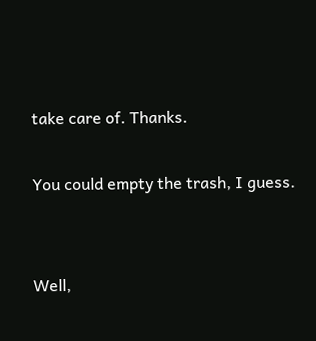take care of. Thanks.

You could empty the trash, I guess.


Well,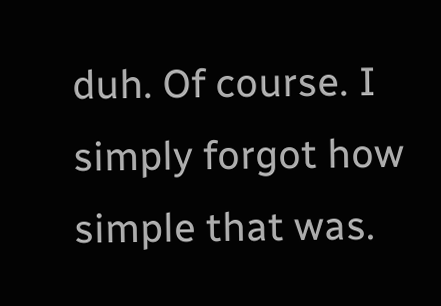duh. Of course. I simply forgot how simple that was.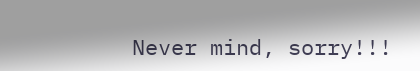Never mind, sorry!!!